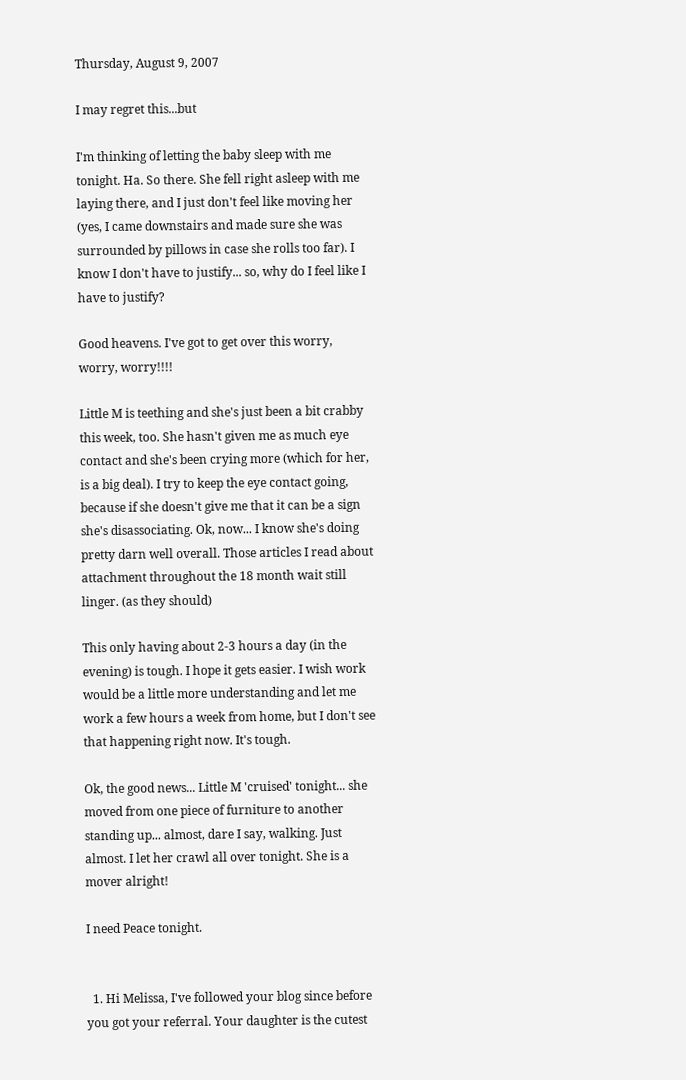Thursday, August 9, 2007

I may regret this...but

I'm thinking of letting the baby sleep with me tonight. Ha. So there. She fell right asleep with me laying there, and I just don't feel like moving her (yes, I came downstairs and made sure she was surrounded by pillows in case she rolls too far). I know I don't have to justify... so, why do I feel like I have to justify?

Good heavens. I've got to get over this worry, worry, worry!!!!

Little M is teething and she's just been a bit crabby this week, too. She hasn't given me as much eye contact and she's been crying more (which for her, is a big deal). I try to keep the eye contact going, because if she doesn't give me that it can be a sign she's disassociating. Ok, now... I know she's doing pretty darn well overall. Those articles I read about attachment throughout the 18 month wait still linger. (as they should)

This only having about 2-3 hours a day (in the evening) is tough. I hope it gets easier. I wish work would be a little more understanding and let me work a few hours a week from home, but I don't see that happening right now. It's tough.

Ok, the good news... Little M 'cruised' tonight... she moved from one piece of furniture to another standing up... almost, dare I say, walking. Just almost. I let her crawl all over tonight. She is a mover alright!

I need Peace tonight.


  1. Hi Melissa, I've followed your blog since before you got your referral. Your daughter is the cutest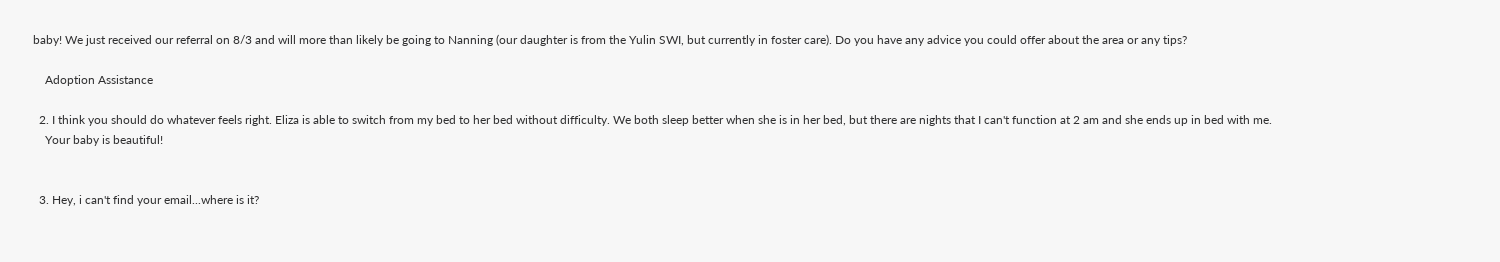baby! We just received our referral on 8/3 and will more than likely be going to Nanning (our daughter is from the Yulin SWI, but currently in foster care). Do you have any advice you could offer about the area or any tips?

    Adoption Assistance

  2. I think you should do whatever feels right. Eliza is able to switch from my bed to her bed without difficulty. We both sleep better when she is in her bed, but there are nights that I can't function at 2 am and she ends up in bed with me.
    Your baby is beautiful!


  3. Hey, i can't find your email...where is it?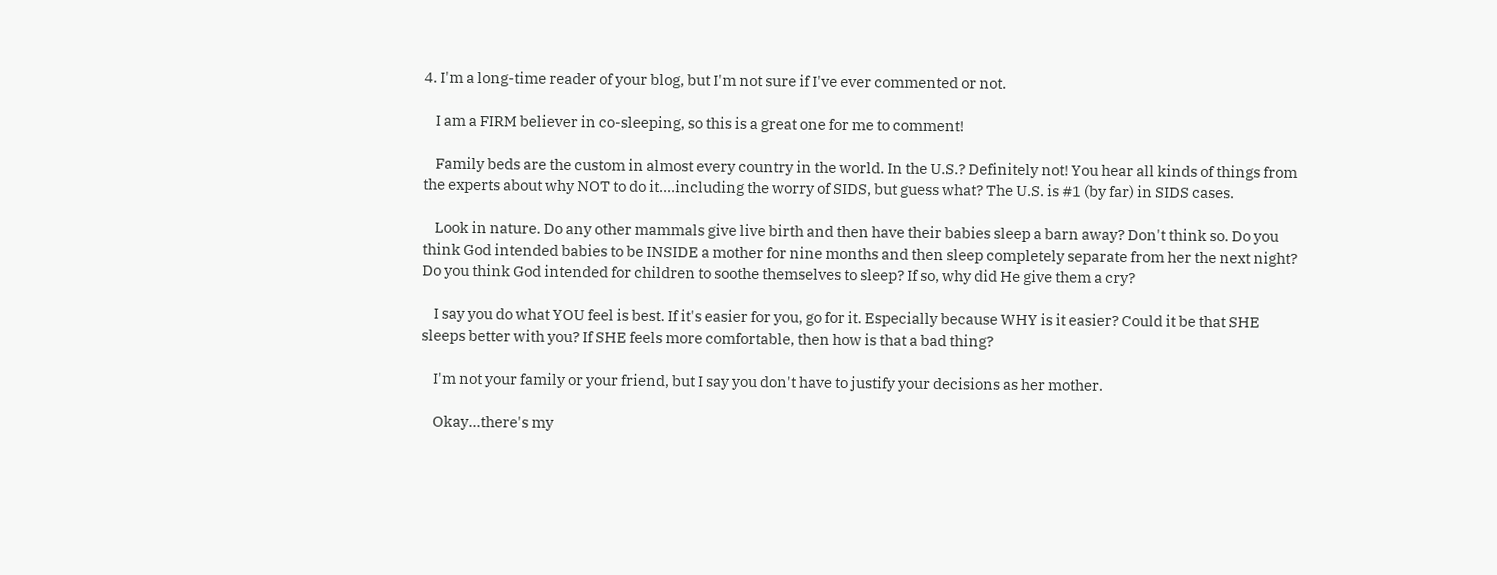4. I'm a long-time reader of your blog, but I'm not sure if I've ever commented or not.

    I am a FIRM believer in co-sleeping, so this is a great one for me to comment!

    Family beds are the custom in almost every country in the world. In the U.S.? Definitely not! You hear all kinds of things from the experts about why NOT to do it....including the worry of SIDS, but guess what? The U.S. is #1 (by far) in SIDS cases.

    Look in nature. Do any other mammals give live birth and then have their babies sleep a barn away? Don't think so. Do you think God intended babies to be INSIDE a mother for nine months and then sleep completely separate from her the next night? Do you think God intended for children to soothe themselves to sleep? If so, why did He give them a cry?

    I say you do what YOU feel is best. If it's easier for you, go for it. Especially because WHY is it easier? Could it be that SHE sleeps better with you? If SHE feels more comfortable, then how is that a bad thing?

    I'm not your family or your friend, but I say you don't have to justify your decisions as her mother.

    Okay...there's my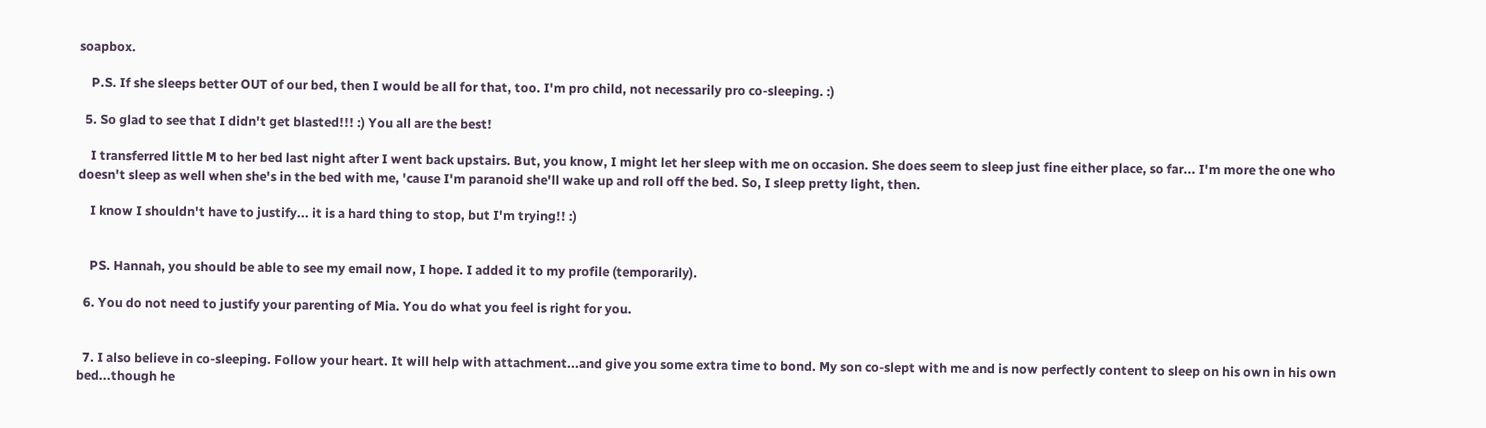soapbox.

    P.S. If she sleeps better OUT of our bed, then I would be all for that, too. I'm pro child, not necessarily pro co-sleeping. :)

  5. So glad to see that I didn't get blasted!!! :) You all are the best!

    I transferred little M to her bed last night after I went back upstairs. But, you know, I might let her sleep with me on occasion. She does seem to sleep just fine either place, so far... I'm more the one who doesn't sleep as well when she's in the bed with me, 'cause I'm paranoid she'll wake up and roll off the bed. So, I sleep pretty light, then.

    I know I shouldn't have to justify... it is a hard thing to stop, but I'm trying!! :)


    PS. Hannah, you should be able to see my email now, I hope. I added it to my profile (temporarily).

  6. You do not need to justify your parenting of Mia. You do what you feel is right for you.


  7. I also believe in co-sleeping. Follow your heart. It will help with attachment...and give you some extra time to bond. My son co-slept with me and is now perfectly content to sleep on his own in his own bed...though he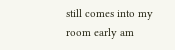still comes into my room early am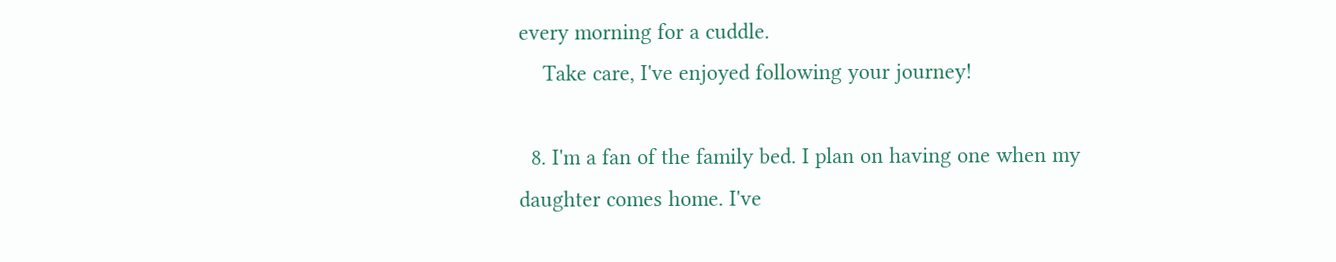every morning for a cuddle.
    Take care, I've enjoyed following your journey!

  8. I'm a fan of the family bed. I plan on having one when my daughter comes home. I've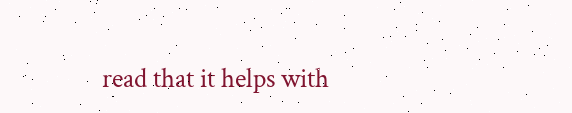read that it helps with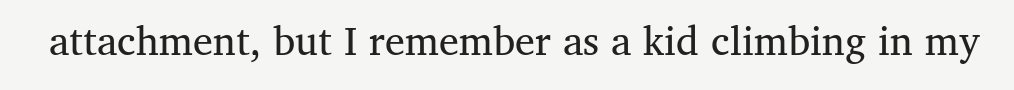attachment, but I remember as a kid climbing in my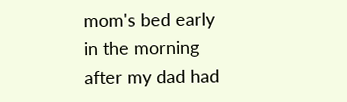mom's bed early in the morning after my dad had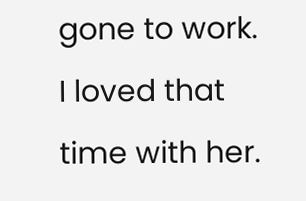gone to work. I loved that time with her.